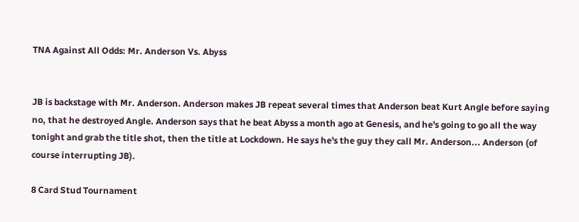TNA Against All Odds: Mr. Anderson Vs. Abyss


JB is backstage with Mr. Anderson. Anderson makes JB repeat several times that Anderson beat Kurt Angle before saying no, that he destroyed Angle. Anderson says that he beat Abyss a month ago at Genesis, and he's going to go all the way tonight and grab the title shot, then the title at Lockdown. He says he's the guy they call Mr. Anderson... Anderson (of course interrupting JB).

8 Card Stud Tournament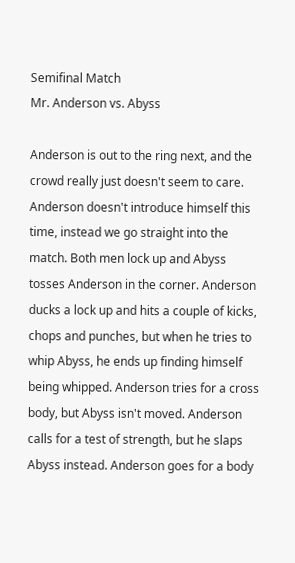Semifinal Match
Mr. Anderson vs. Abyss

Anderson is out to the ring next, and the crowd really just doesn't seem to care. Anderson doesn't introduce himself this time, instead we go straight into the match. Both men lock up and Abyss tosses Anderson in the corner. Anderson ducks a lock up and hits a couple of kicks, chops and punches, but when he tries to whip Abyss, he ends up finding himself being whipped. Anderson tries for a cross body, but Abyss isn't moved. Anderson calls for a test of strength, but he slaps Abyss instead. Anderson goes for a body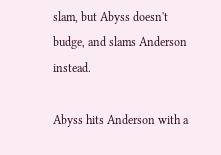slam, but Abyss doesn't budge, and slams Anderson instead.

Abyss hits Anderson with a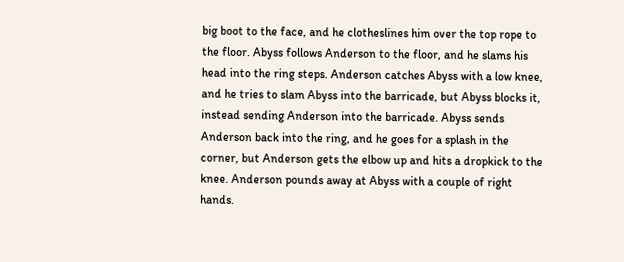big boot to the face, and he clotheslines him over the top rope to the floor. Abyss follows Anderson to the floor, and he slams his head into the ring steps. Anderson catches Abyss with a low knee, and he tries to slam Abyss into the barricade, but Abyss blocks it, instead sending Anderson into the barricade. Abyss sends Anderson back into the ring, and he goes for a splash in the corner, but Anderson gets the elbow up and hits a dropkick to the knee. Anderson pounds away at Abyss with a couple of right hands.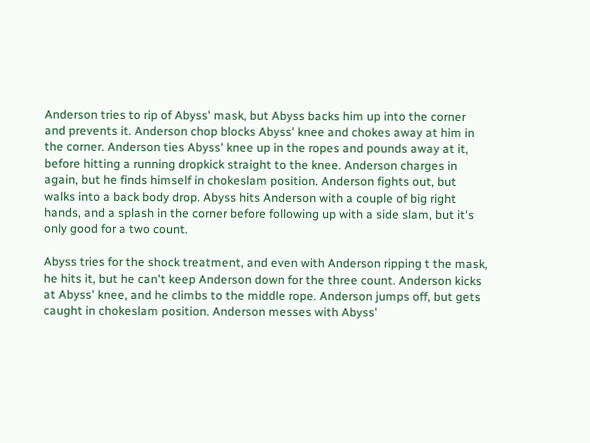Anderson tries to rip of Abyss' mask, but Abyss backs him up into the corner and prevents it. Anderson chop blocks Abyss' knee and chokes away at him in the corner. Anderson ties Abyss' knee up in the ropes and pounds away at it, before hitting a running dropkick straight to the knee. Anderson charges in again, but he finds himself in chokeslam position. Anderson fights out, but walks into a back body drop. Abyss hits Anderson with a couple of big right hands, and a splash in the corner before following up with a side slam, but it's only good for a two count.

Abyss tries for the shock treatment, and even with Anderson ripping t the mask, he hits it, but he can't keep Anderson down for the three count. Anderson kicks at Abyss' knee, and he climbs to the middle rope. Anderson jumps off, but gets caught in chokeslam position. Anderson messes with Abyss'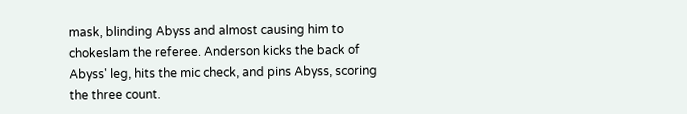mask, blinding Abyss and almost causing him to chokeslam the referee. Anderson kicks the back of Abyss' leg, hits the mic check, and pins Abyss, scoring the three count.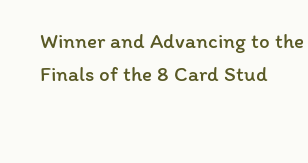Winner and Advancing to the Finals of the 8 Card Stud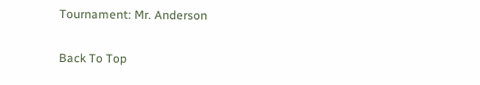Tournament: Mr. Anderson

Back To Top